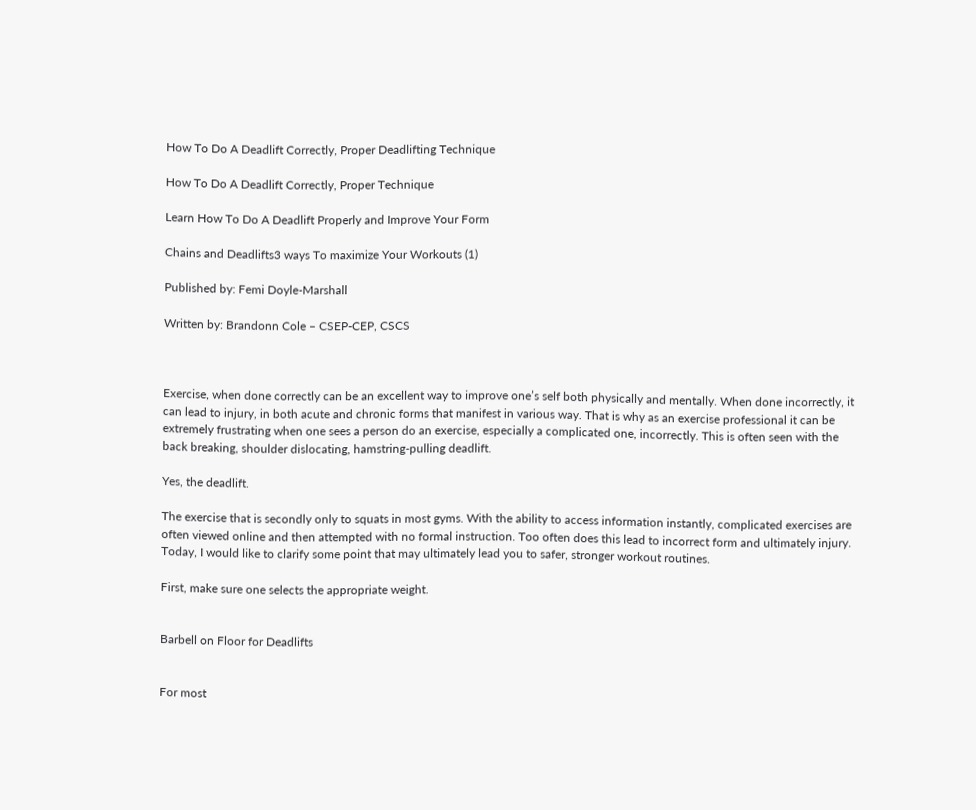How To Do A Deadlift Correctly, Proper Deadlifting Technique

How To Do A Deadlift Correctly, Proper Technique

Learn How To Do A Deadlift Properly and Improve Your Form

Chains and Deadlifts3 ways To maximize Your Workouts (1)

Published by: Femi Doyle-Marshall

Written by: Brandonn Cole – CSEP-CEP, CSCS



Exercise, when done correctly can be an excellent way to improve one’s self both physically and mentally. When done incorrectly, it can lead to injury, in both acute and chronic forms that manifest in various way. That is why as an exercise professional it can be extremely frustrating when one sees a person do an exercise, especially a complicated one, incorrectly. This is often seen with the back breaking, shoulder dislocating, hamstring-pulling deadlift.

Yes, the deadlift.

The exercise that is secondly only to squats in most gyms. With the ability to access information instantly, complicated exercises are often viewed online and then attempted with no formal instruction. Too often does this lead to incorrect form and ultimately injury. Today, I would like to clarify some point that may ultimately lead you to safer, stronger workout routines.

First, make sure one selects the appropriate weight.


Barbell on Floor for Deadlifts


For most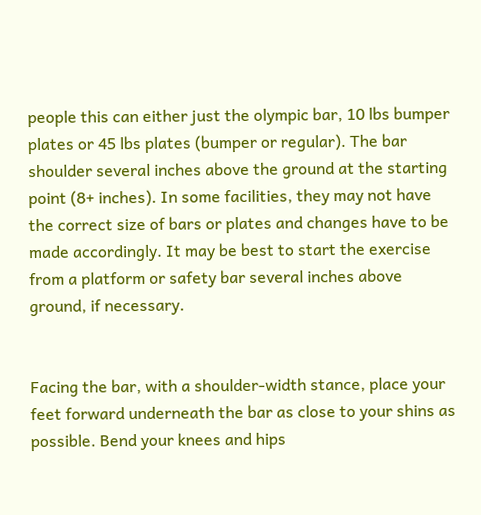people this can either just the olympic bar, 10 lbs bumper plates or 45 lbs plates (bumper or regular). The bar shoulder several inches above the ground at the starting point (8+ inches). In some facilities, they may not have the correct size of bars or plates and changes have to be made accordingly. It may be best to start the exercise from a platform or safety bar several inches above ground, if necessary.


Facing the bar, with a shoulder-width stance, place your feet forward underneath the bar as close to your shins as possible. Bend your knees and hips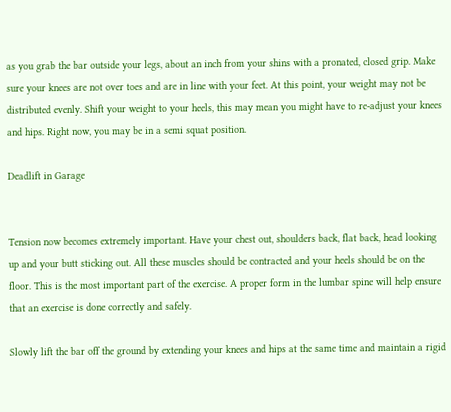as you grab the bar outside your legs, about an inch from your shins with a pronated, closed grip. Make sure your knees are not over toes and are in line with your feet. At this point, your weight may not be distributed evenly. Shift your weight to your heels, this may mean you might have to re-adjust your knees and hips. Right now, you may be in a semi squat position.

Deadlift in Garage


Tension now becomes extremely important. Have your chest out, shoulders back, flat back, head looking up and your butt sticking out. All these muscles should be contracted and your heels should be on the floor. This is the most important part of the exercise. A proper form in the lumbar spine will help ensure that an exercise is done correctly and safely.

Slowly lift the bar off the ground by extending your knees and hips at the same time and maintain a rigid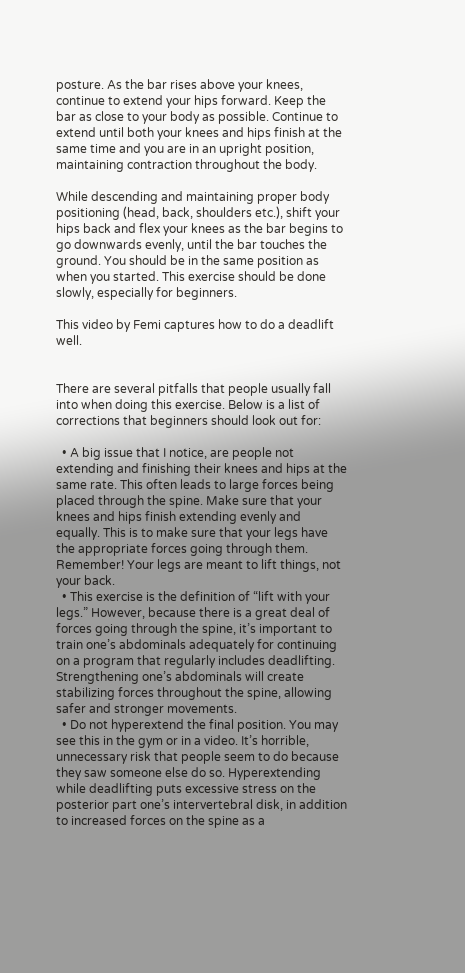posture. As the bar rises above your knees, continue to extend your hips forward. Keep the bar as close to your body as possible. Continue to extend until both your knees and hips finish at the same time and you are in an upright position, maintaining contraction throughout the body.

While descending and maintaining proper body positioning (head, back, shoulders etc.), shift your hips back and flex your knees as the bar begins to go downwards evenly, until the bar touches the ground. You should be in the same position as when you started. This exercise should be done slowly, especially for beginners.

This video by Femi captures how to do a deadlift well.


There are several pitfalls that people usually fall into when doing this exercise. Below is a list of corrections that beginners should look out for:

  • A big issue that I notice, are people not extending and finishing their knees and hips at the same rate. This often leads to large forces being placed through the spine. Make sure that your knees and hips finish extending evenly and equally. This is to make sure that your legs have the appropriate forces going through them. Remember! Your legs are meant to lift things, not your back.
  • This exercise is the definition of “lift with your legs.” However, because there is a great deal of forces going through the spine, it’s important to train one’s abdominals adequately for continuing on a program that regularly includes deadlifting. Strengthening one’s abdominals will create stabilizing forces throughout the spine, allowing safer and stronger movements.
  • Do not hyperextend the final position. You may see this in the gym or in a video. It’s horrible, unnecessary risk that people seem to do because they saw someone else do so. Hyperextending while deadlifting puts excessive stress on the posterior part one’s intervertebral disk, in addition to increased forces on the spine as a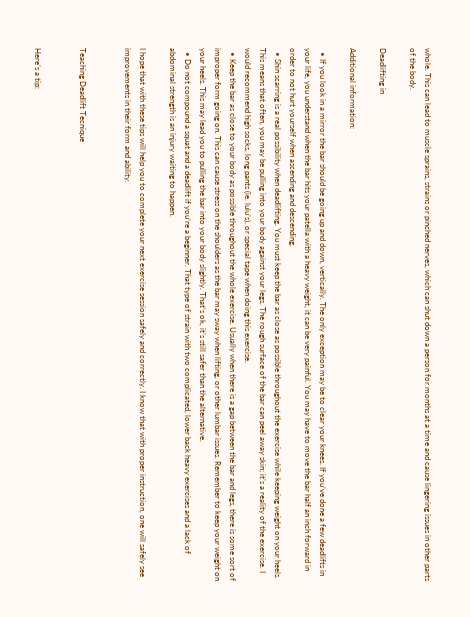whole. This can lead to muscle sprains, strains or pinched nerves, which can shut down a person for months at a time and cause lingering issues in other parts of the body.

Deadlifting in

Additional information:

  • If you look in a mirror the bar should be going up and down, vertically. The only exception may be to clear your knees. If you’ve done a few deadlifts in your life, you understand when the bar hits your patella with a heavy weight, it can be very painful. You may have to move the bar half an inch forward in order to not hurt yourself when ascending and descending.
  • Shin scarring is a real possibility when deadlifting. You must keep the bar as close as possible throughout the exercise while keeping weight on your heels. This means that often, you may be pulling into your body against your legs. The rough surface of the bar can peel away skin; it’s a reality of the exercise. I would recommend high socks, long pants (ie. lulu’s), or special tape when doing this exercise.
  • Keep the bar as close to your body as possible throughout the whole exercise. Usually when there is a gap between the bar and legs, there is some sort of improper form going on. This can cause stress on the shoulders as the bar may sway when lifting, or other lumbar issues. Remember to keep your weight on your heels. This may lead you to pulling the bar into your body slightly. That’s ok, it’s still safer than the alternative.
  • Do not compound a squat and a deadlift if you’re a beginner. That type of strain with two complicated, lower back heavy exercises and a lack of abdominal strength is an injury waiting to happen.

I hope that with these tips will help you to complete your next exercise session safely and correctly. I know that with proper instruction, one will safely see improvements in their form and ability.


Teaching Deadlift Tecnique


Here’s a tip: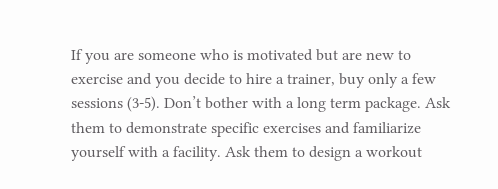If you are someone who is motivated but are new to exercise and you decide to hire a trainer, buy only a few sessions (3-5). Don’t bother with a long term package. Ask them to demonstrate specific exercises and familiarize yourself with a facility. Ask them to design a workout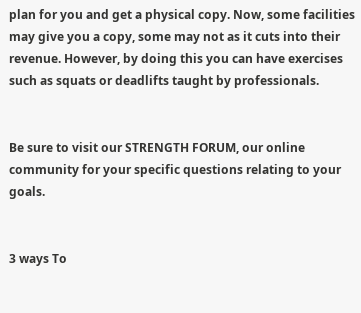plan for you and get a physical copy. Now, some facilities may give you a copy, some may not as it cuts into their revenue. However, by doing this you can have exercises such as squats or deadlifts taught by professionals.


Be sure to visit our STRENGTH FORUM, our online community for your specific questions relating to your goals.


3 ways To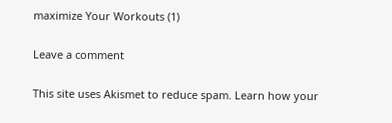maximize Your Workouts (1)

Leave a comment

This site uses Akismet to reduce spam. Learn how your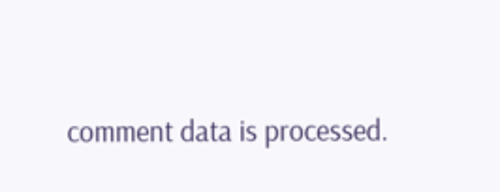comment data is processed.